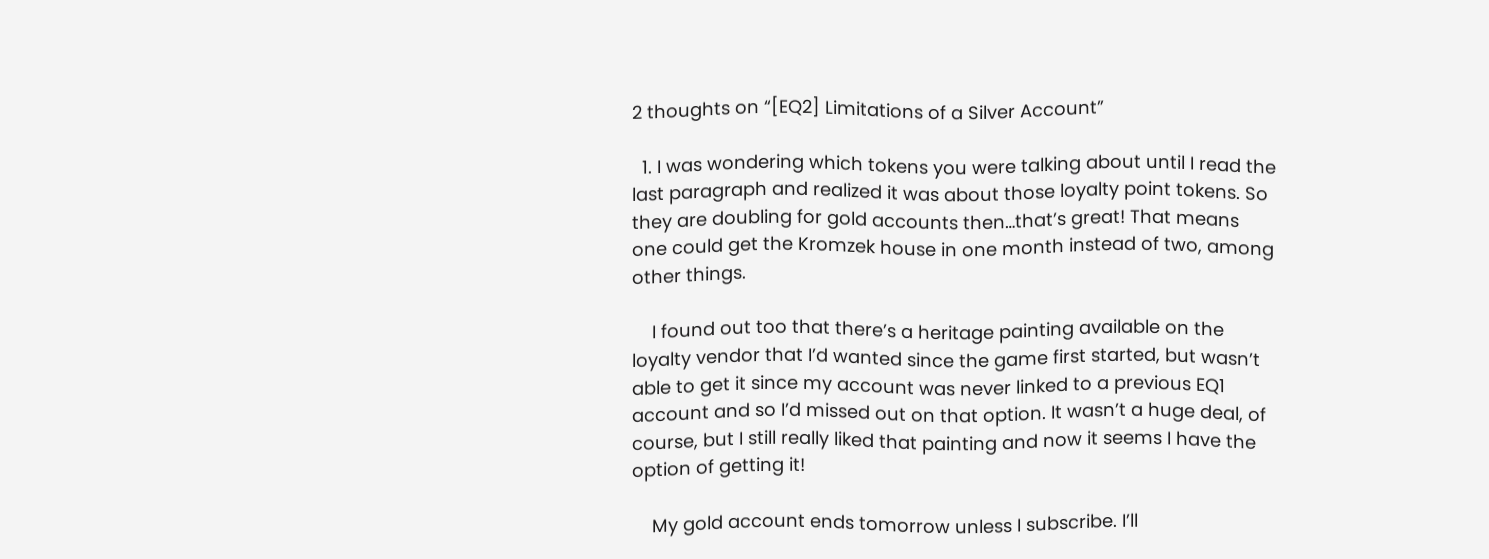2 thoughts on “[EQ2] Limitations of a Silver Account”

  1. I was wondering which tokens you were talking about until I read the last paragraph and realized it was about those loyalty point tokens. So they are doubling for gold accounts then…that’s great! That means one could get the Kromzek house in one month instead of two, among other things.

    I found out too that there’s a heritage painting available on the loyalty vendor that I’d wanted since the game first started, but wasn’t able to get it since my account was never linked to a previous EQ1 account and so I’d missed out on that option. It wasn’t a huge deal, of course, but I still really liked that painting and now it seems I have the option of getting it!

    My gold account ends tomorrow unless I subscribe. I’ll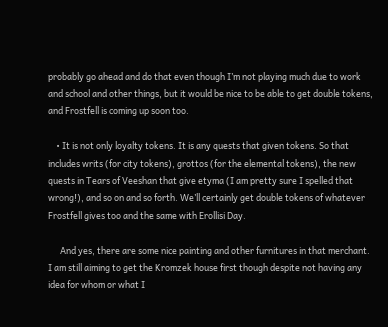probably go ahead and do that even though I’m not playing much due to work and school and other things, but it would be nice to be able to get double tokens, and Frostfell is coming up soon too.

    • It is not only loyalty tokens. It is any quests that given tokens. So that includes writs (for city tokens), grottos (for the elemental tokens), the new quests in Tears of Veeshan that give etyma (I am pretty sure I spelled that wrong!), and so on and so forth. We’ll certainly get double tokens of whatever Frostfell gives too and the same with Erollisi Day.

      And yes, there are some nice painting and other furnitures in that merchant. I am still aiming to get the Kromzek house first though despite not having any idea for whom or what I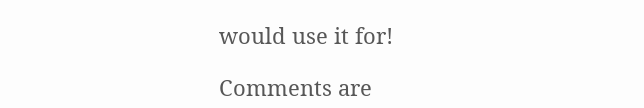would use it for!

Comments are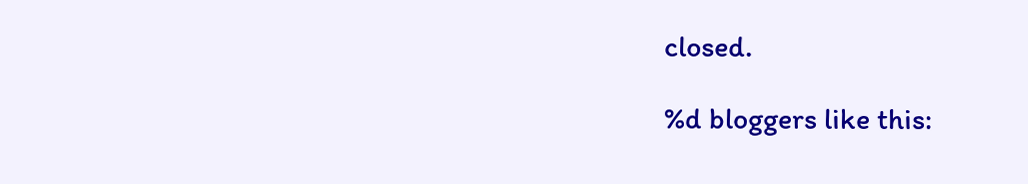closed.

%d bloggers like this: